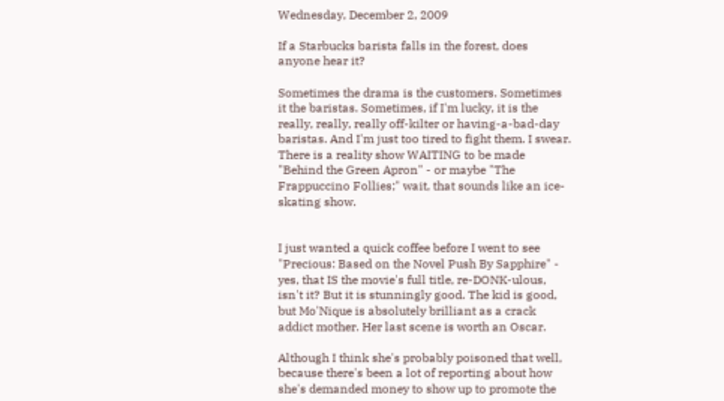Wednesday, December 2, 2009

If a Starbucks barista falls in the forest, does anyone hear it?

Sometimes the drama is the customers. Sometimes it the baristas. Sometimes, if I'm lucky, it is the really, really, really off-kilter or having-a-bad-day baristas. And I'm just too tired to fight them. I swear. There is a reality show WAITING to be made "Behind the Green Apron" - or maybe "The Frappuccino Follies;" wait, that sounds like an ice-skating show.


I just wanted a quick coffee before I went to see "Precious: Based on the Novel Push By Sapphire" - yes, that IS the movie's full title, re-DONK-ulous, isn't it? But it is stunningly good. The kid is good, but Mo'Nique is absolutely brilliant as a crack addict mother. Her last scene is worth an Oscar.

Although I think she's probably poisoned that well, because there's been a lot of reporting about how she's demanded money to show up to promote the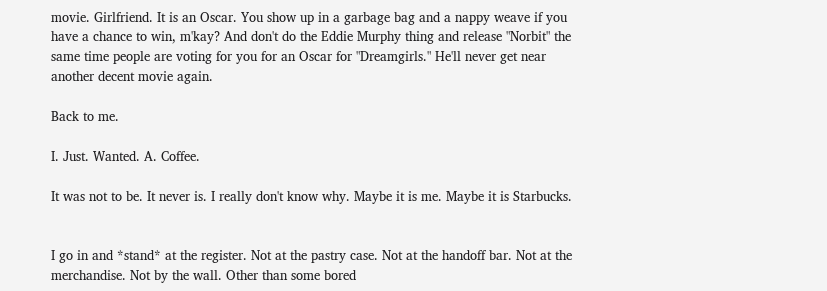movie. Girlfriend. It is an Oscar. You show up in a garbage bag and a nappy weave if you have a chance to win, m'kay? And don't do the Eddie Murphy thing and release "Norbit" the same time people are voting for you for an Oscar for "Dreamgirls." He'll never get near another decent movie again.

Back to me.

I. Just. Wanted. A. Coffee.

It was not to be. It never is. I really don't know why. Maybe it is me. Maybe it is Starbucks.


I go in and *stand* at the register. Not at the pastry case. Not at the handoff bar. Not at the merchandise. Not by the wall. Other than some bored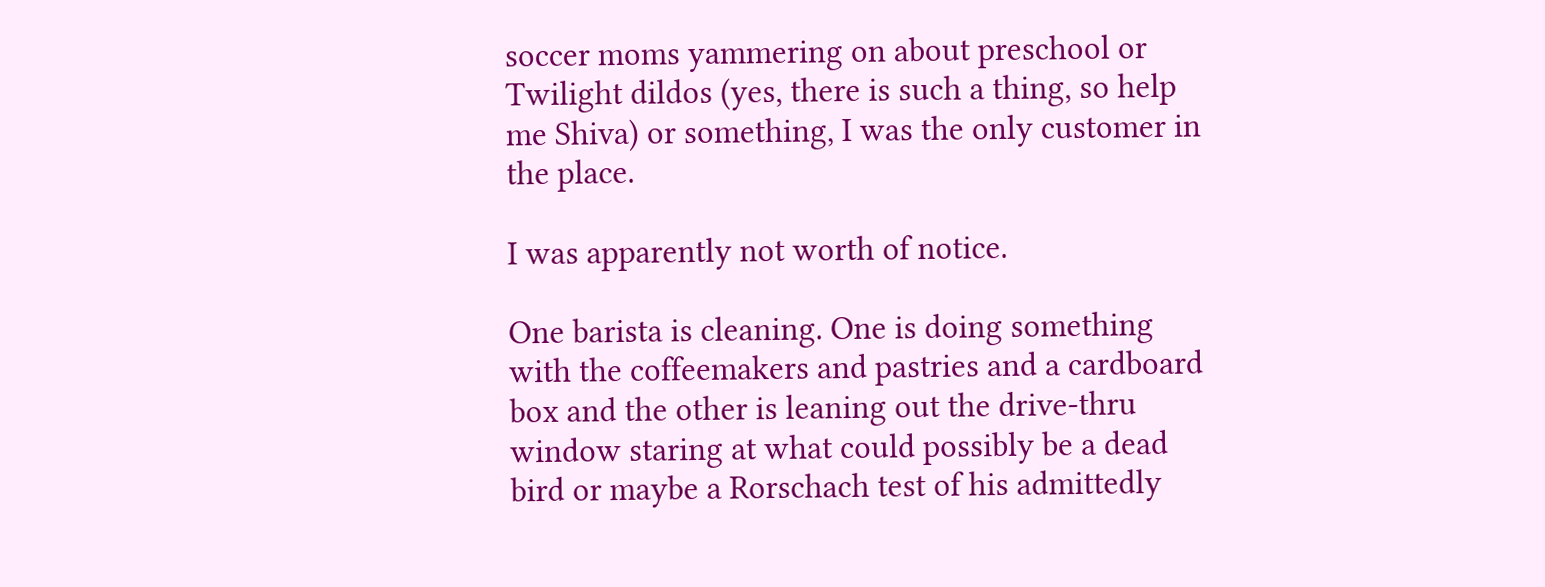soccer moms yammering on about preschool or Twilight dildos (yes, there is such a thing, so help me Shiva) or something, I was the only customer in the place.

I was apparently not worth of notice.

One barista is cleaning. One is doing something with the coffeemakers and pastries and a cardboard box and the other is leaning out the drive-thru window staring at what could possibly be a dead bird or maybe a Rorschach test of his admittedly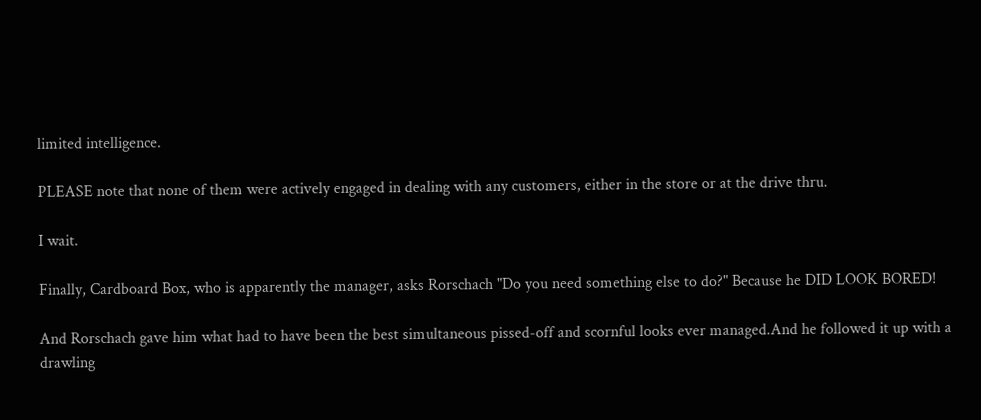limited intelligence.

PLEASE note that none of them were actively engaged in dealing with any customers, either in the store or at the drive thru.

I wait.

Finally, Cardboard Box, who is apparently the manager, asks Rorschach "Do you need something else to do?" Because he DID LOOK BORED!

And Rorschach gave him what had to have been the best simultaneous pissed-off and scornful looks ever managed.And he followed it up with a drawling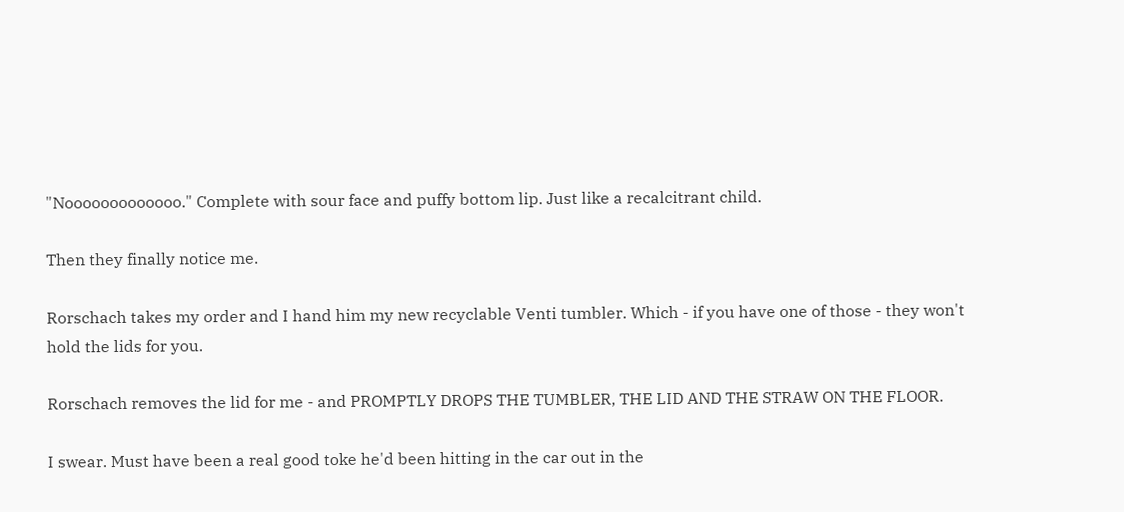"Nooooooooooooo." Complete with sour face and puffy bottom lip. Just like a recalcitrant child.

Then they finally notice me.

Rorschach takes my order and I hand him my new recyclable Venti tumbler. Which - if you have one of those - they won't hold the lids for you.

Rorschach removes the lid for me - and PROMPTLY DROPS THE TUMBLER, THE LID AND THE STRAW ON THE FLOOR.

I swear. Must have been a real good toke he'd been hitting in the car out in the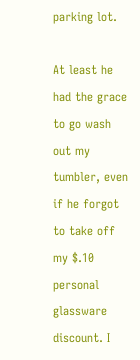parking lot.

At least he had the grace to go wash out my tumbler, even if he forgot to take off my $.10 personal glassware discount. I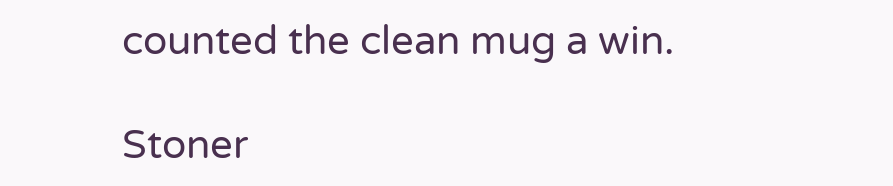counted the clean mug a win.

Stoner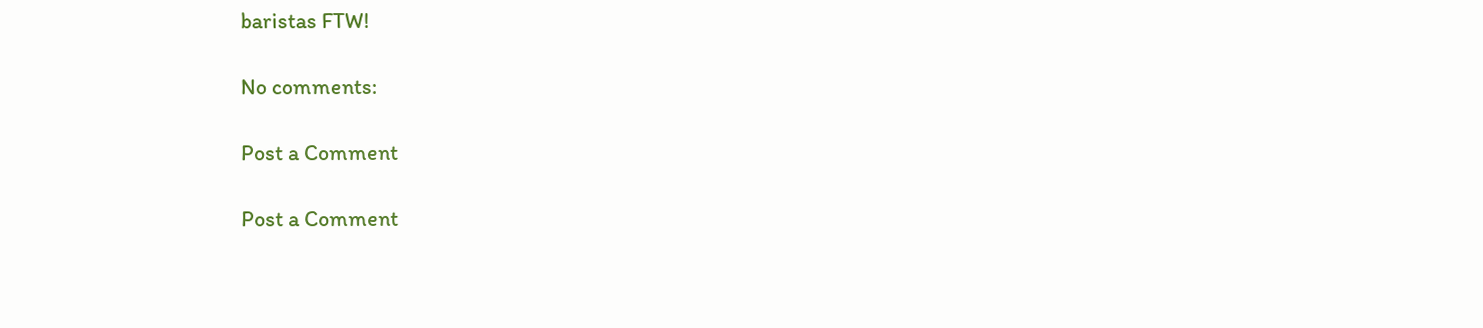baristas FTW!

No comments:

Post a Comment

Post a Comment